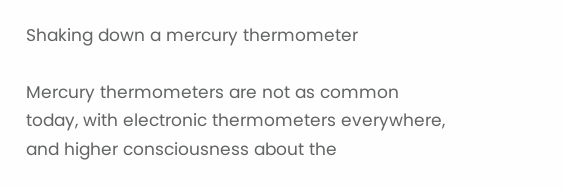Shaking down a mercury thermometer

Mercury thermometers are not as common today, with electronic thermometers everywhere, and higher consciousness about the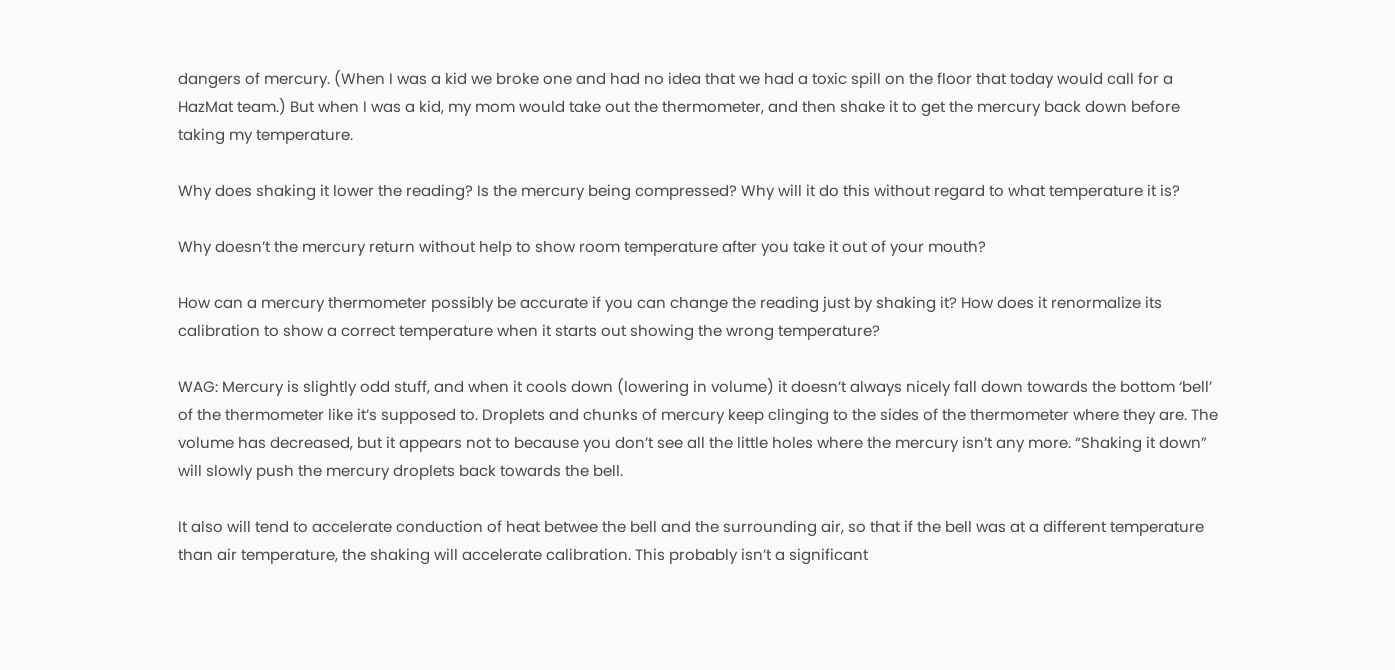dangers of mercury. (When I was a kid we broke one and had no idea that we had a toxic spill on the floor that today would call for a HazMat team.) But when I was a kid, my mom would take out the thermometer, and then shake it to get the mercury back down before taking my temperature.

Why does shaking it lower the reading? Is the mercury being compressed? Why will it do this without regard to what temperature it is?

Why doesn’t the mercury return without help to show room temperature after you take it out of your mouth?

How can a mercury thermometer possibly be accurate if you can change the reading just by shaking it? How does it renormalize its calibration to show a correct temperature when it starts out showing the wrong temperature?

WAG: Mercury is slightly odd stuff, and when it cools down (lowering in volume) it doesn’t always nicely fall down towards the bottom ‘bell’ of the thermometer like it’s supposed to. Droplets and chunks of mercury keep clinging to the sides of the thermometer where they are. The volume has decreased, but it appears not to because you don’t see all the little holes where the mercury isn’t any more. “Shaking it down” will slowly push the mercury droplets back towards the bell.

It also will tend to accelerate conduction of heat betwee the bell and the surrounding air, so that if the bell was at a different temperature than air temperature, the shaking will accelerate calibration. This probably isn’t a significant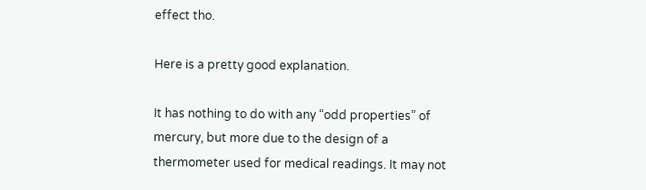effect tho.

Here is a pretty good explanation.

It has nothing to do with any “odd properties” of mercury, but more due to the design of a thermometer used for medical readings. It may not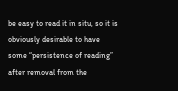be easy to read it in situ, so it is obviously desirable to have some “persistence of reading” after removal from the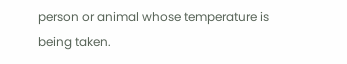person or animal whose temperature is being taken.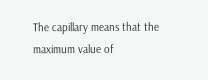The capillary means that the maximum value of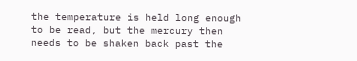the temperature is held long enough to be read, but the mercury then needs to be shaken back past the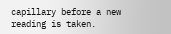capillary before a new reading is taken.